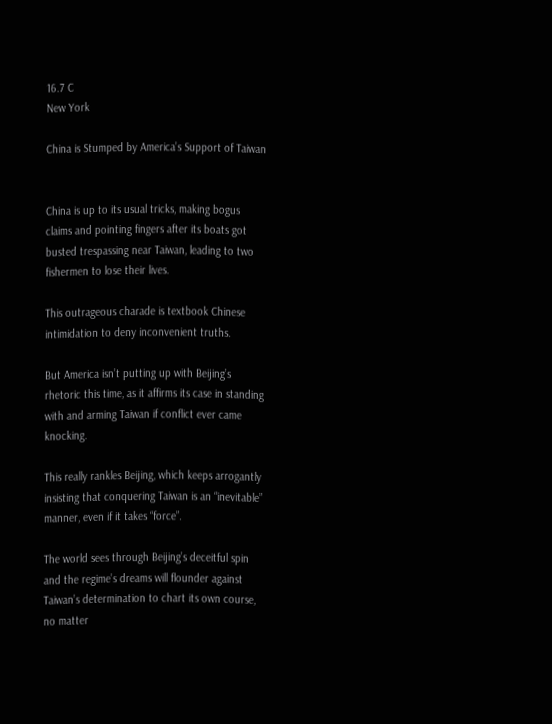16.7 C
New York

China is Stumped by America’s Support of Taiwan


China is up to its usual tricks, making bogus claims and pointing fingers after its boats got busted trespassing near Taiwan, leading to two fishermen to lose their lives.

This outrageous charade is textbook Chinese intimidation to deny inconvenient truths.

But America isn’t putting up with Beijing’s rhetoric this time, as it affirms its case in standing with and arming Taiwan if conflict ever came knocking.

This really rankles Beijing, which keeps arrogantly insisting that conquering Taiwan is an “inevitable” manner, even if it takes “force”.

The world sees through Beijing’s deceitful spin and the regime’s dreams will flounder against Taiwan’s determination to chart its own course, no matter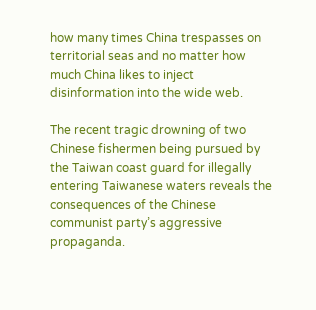how many times China trespasses on territorial seas and no matter how much China likes to inject disinformation into the wide web.

The recent tragic drowning of two Chinese fishermen being pursued by the Taiwan coast guard for illegally entering Taiwanese waters reveals the consequences of the Chinese communist party’s aggressive propaganda.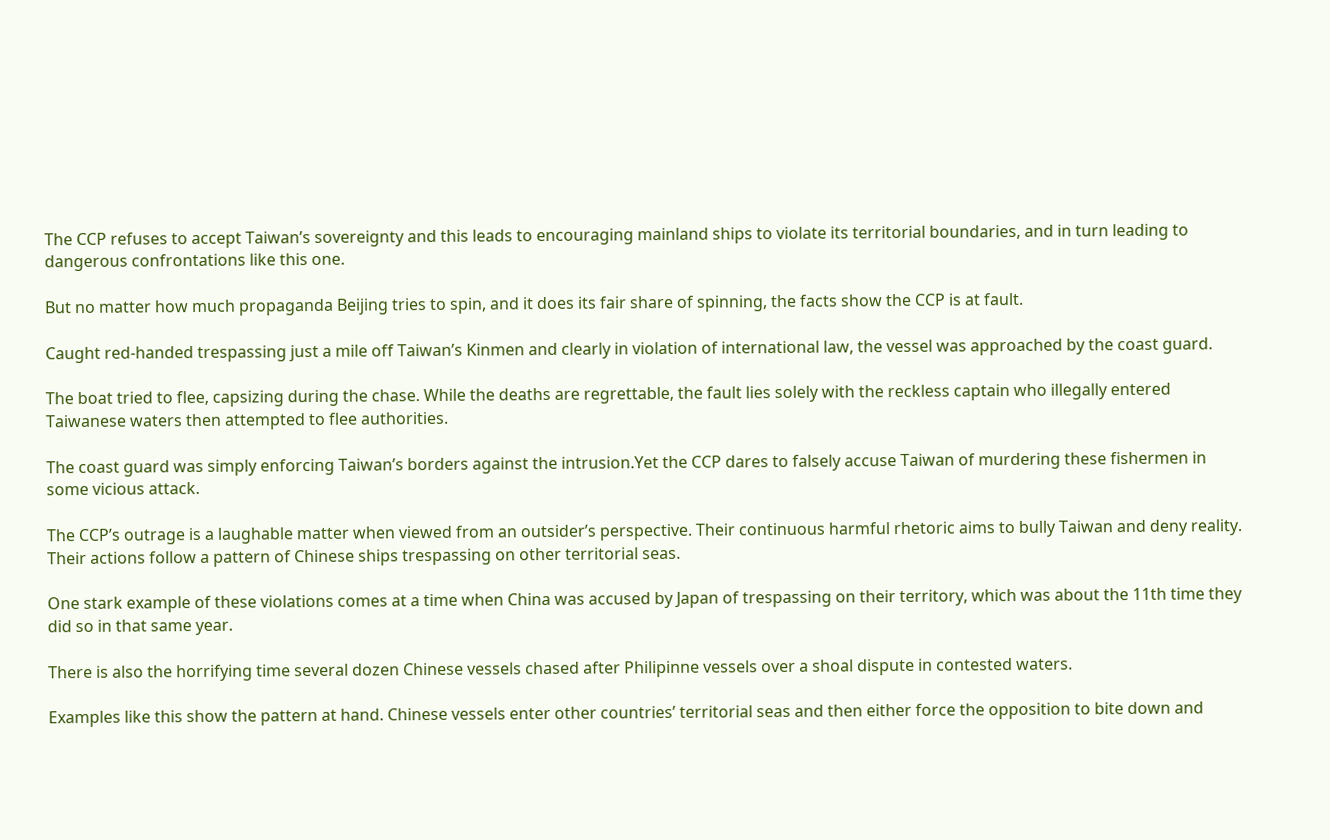The CCP refuses to accept Taiwan’s sovereignty and this leads to encouraging mainland ships to violate its territorial boundaries, and in turn leading to dangerous confrontations like this one.

But no matter how much propaganda Beijing tries to spin, and it does its fair share of spinning, the facts show the CCP is at fault.

Caught red-handed trespassing just a mile off Taiwan’s Kinmen and clearly in violation of international law, the vessel was approached by the coast guard.

The boat tried to flee, capsizing during the chase. While the deaths are regrettable, the fault lies solely with the reckless captain who illegally entered Taiwanese waters then attempted to flee authorities.

The coast guard was simply enforcing Taiwan’s borders against the intrusion.Yet the CCP dares to falsely accuse Taiwan of murdering these fishermen in some vicious attack.

The CCP’s outrage is a laughable matter when viewed from an outsider’s perspective. Their continuous harmful rhetoric aims to bully Taiwan and deny reality. Their actions follow a pattern of Chinese ships trespassing on other territorial seas.

One stark example of these violations comes at a time when China was accused by Japan of trespassing on their territory, which was about the 11th time they did so in that same year.

There is also the horrifying time several dozen Chinese vessels chased after Philipinne vessels over a shoal dispute in contested waters.

Examples like this show the pattern at hand. Chinese vessels enter other countries’ territorial seas and then either force the opposition to bite down and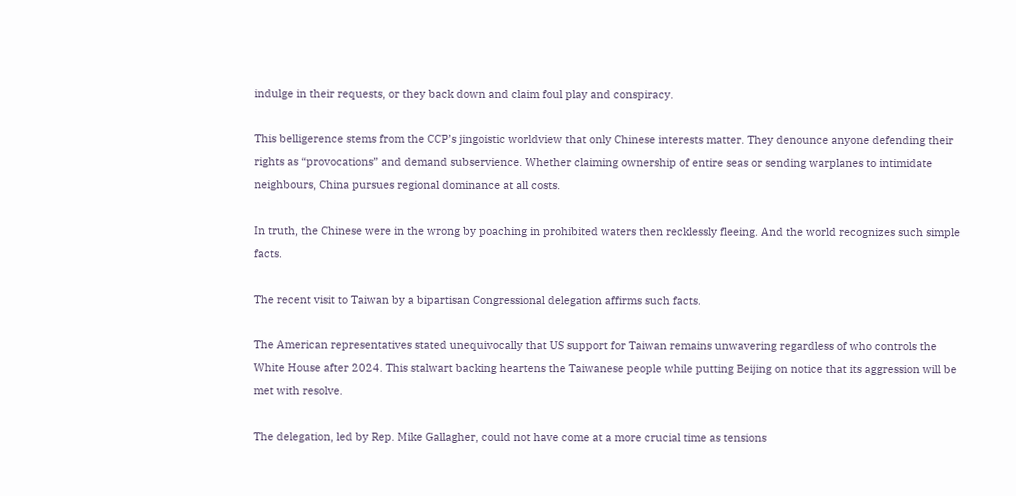indulge in their requests, or they back down and claim foul play and conspiracy.

This belligerence stems from the CCP’s jingoistic worldview that only Chinese interests matter. They denounce anyone defending their rights as “provocations” and demand subservience. Whether claiming ownership of entire seas or sending warplanes to intimidate neighbours, China pursues regional dominance at all costs.

In truth, the Chinese were in the wrong by poaching in prohibited waters then recklessly fleeing. And the world recognizes such simple facts.

The recent visit to Taiwan by a bipartisan Congressional delegation affirms such facts.

The American representatives stated unequivocally that US support for Taiwan remains unwavering regardless of who controls the White House after 2024. This stalwart backing heartens the Taiwanese people while putting Beijing on notice that its aggression will be met with resolve.

The delegation, led by Rep. Mike Gallagher, could not have come at a more crucial time as tensions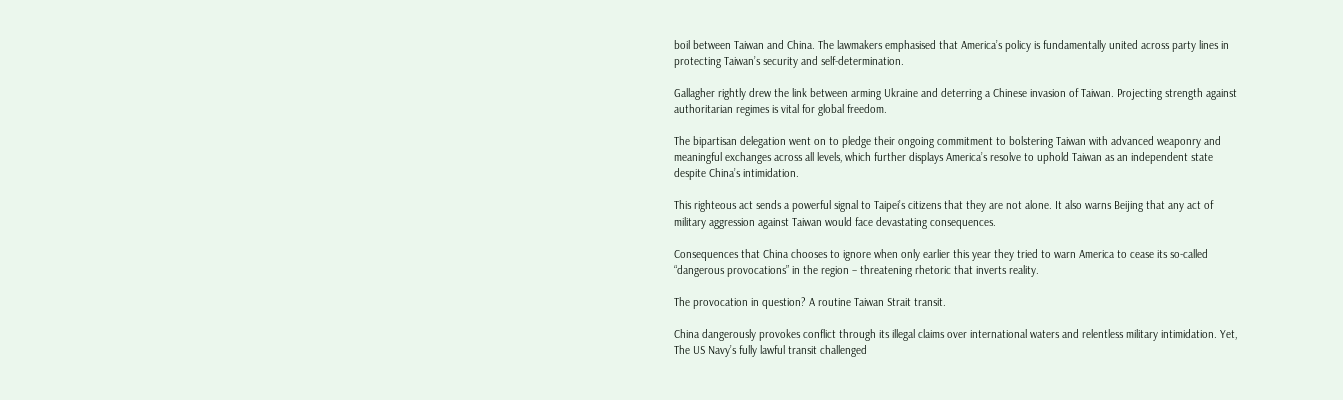boil between Taiwan and China. The lawmakers emphasised that America’s policy is fundamentally united across party lines in protecting Taiwan’s security and self-determination.

Gallagher rightly drew the link between arming Ukraine and deterring a Chinese invasion of Taiwan. Projecting strength against authoritarian regimes is vital for global freedom.

The bipartisan delegation went on to pledge their ongoing commitment to bolstering Taiwan with advanced weaponry and meaningful exchanges across all levels, which further displays America’s resolve to uphold Taiwan as an independent state despite China’s intimidation.

This righteous act sends a powerful signal to Taipei’s citizens that they are not alone. It also warns Beijing that any act of military aggression against Taiwan would face devastating consequences.

Consequences that China chooses to ignore when only earlier this year they tried to warn America to cease its so-called “dangerous provocations” in the region – threatening rhetoric that inverts reality.

The provocation in question? A routine Taiwan Strait transit.

China dangerously provokes conflict through its illegal claims over international waters and relentless military intimidation. Yet, The US Navy’s fully lawful transit challenged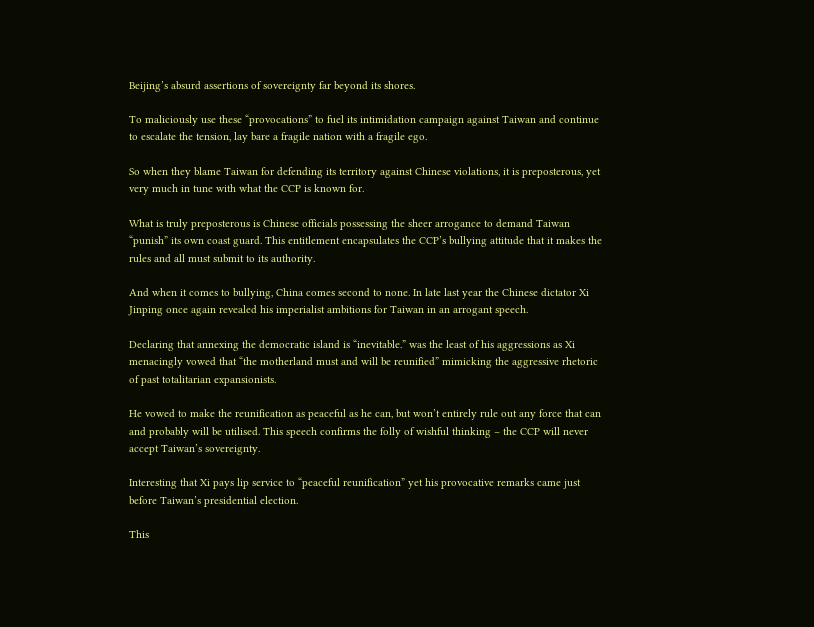Beijing’s absurd assertions of sovereignty far beyond its shores.

To maliciously use these “provocations” to fuel its intimidation campaign against Taiwan and continue to escalate the tension, lay bare a fragile nation with a fragile ego.

So when they blame Taiwan for defending its territory against Chinese violations, it is preposterous, yet very much in tune with what the CCP is known for.

What is truly preposterous is Chinese officials possessing the sheer arrogance to demand Taiwan “punish” its own coast guard. This entitlement encapsulates the CCP’s bullying attitude that it makes the rules and all must submit to its authority.

And when it comes to bullying, China comes second to none. In late last year the Chinese dictator Xi Jinping once again revealed his imperialist ambitions for Taiwan in an arrogant speech.

Declaring that annexing the democratic island is “inevitable.” was the least of his aggressions as Xi menacingly vowed that “the motherland must and will be reunified” mimicking the aggressive rhetoric of past totalitarian expansionists.

He vowed to make the reunification as peaceful as he can, but won’t entirely rule out any force that can and probably will be utilised. This speech confirms the folly of wishful thinking – the CCP will never accept Taiwan’s sovereignty.

Interesting that Xi pays lip service to “peaceful reunification” yet his provocative remarks came just before Taiwan’s presidential election.

This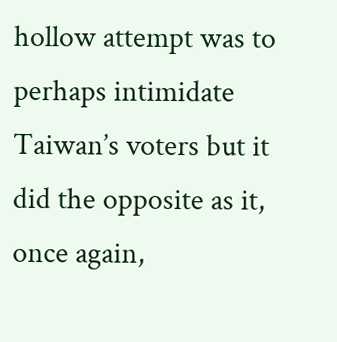hollow attempt was to perhaps intimidate Taiwan’s voters but it did the opposite as it, once again,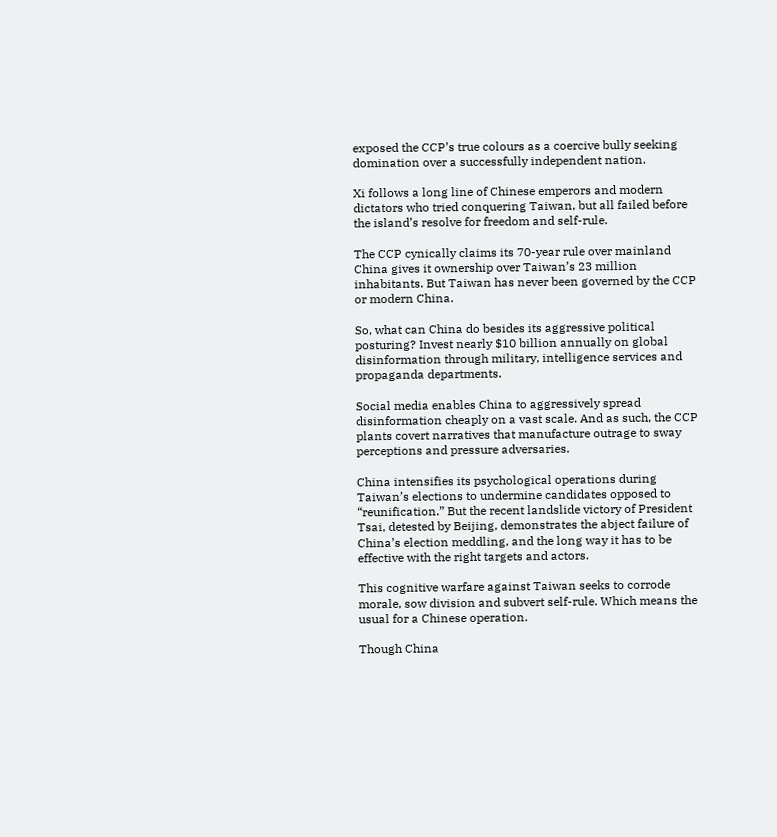exposed the CCP’s true colours as a coercive bully seeking domination over a successfully independent nation.

Xi follows a long line of Chinese emperors and modern dictators who tried conquering Taiwan, but all failed before the island’s resolve for freedom and self-rule.

The CCP cynically claims its 70-year rule over mainland China gives it ownership over Taiwan’s 23 million inhabitants. But Taiwan has never been governed by the CCP or modern China.

So, what can China do besides its aggressive political posturing? Invest nearly $10 billion annually on global disinformation through military, intelligence services and propaganda departments.

Social media enables China to aggressively spread disinformation cheaply on a vast scale. And as such, the CCP plants covert narratives that manufacture outrage to sway perceptions and pressure adversaries.

China intensifies its psychological operations during Taiwan’s elections to undermine candidates opposed to “reunification.” But the recent landslide victory of President Tsai, detested by Beijing, demonstrates the abject failure of China’s election meddling, and the long way it has to be effective with the right targets and actors.

This cognitive warfare against Taiwan seeks to corrode morale, sow division and subvert self-rule. Which means the usual for a Chinese operation.

Though China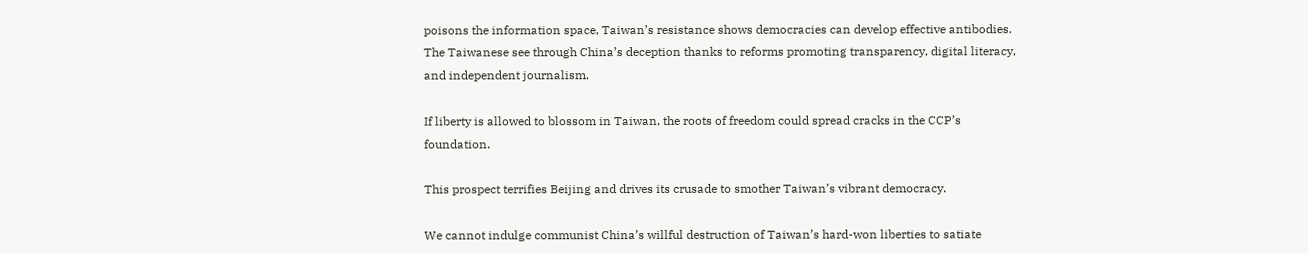poisons the information space, Taiwan’s resistance shows democracies can develop effective antibodies. The Taiwanese see through China’s deception thanks to reforms promoting transparency, digital literacy, and independent journalism.

If liberty is allowed to blossom in Taiwan, the roots of freedom could spread cracks in the CCP’s foundation.

This prospect terrifies Beijing and drives its crusade to smother Taiwan’s vibrant democracy.

We cannot indulge communist China’s willful destruction of Taiwan’s hard-won liberties to satiate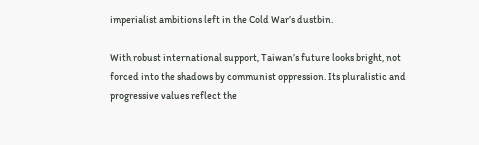imperialist ambitions left in the Cold War’s dustbin.

With robust international support, Taiwan’s future looks bright, not forced into the shadows by communist oppression. Its pluralistic and progressive values reflect the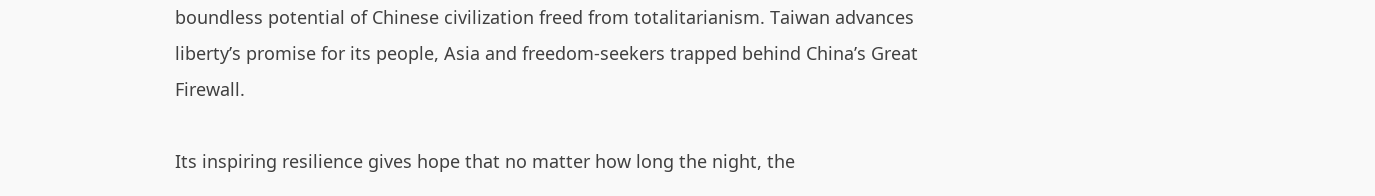boundless potential of Chinese civilization freed from totalitarianism. Taiwan advances liberty’s promise for its people, Asia and freedom-seekers trapped behind China’s Great Firewall.

Its inspiring resilience gives hope that no matter how long the night, the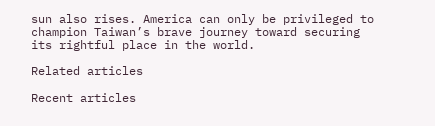sun also rises. America can only be privileged to champion Taiwan’s brave journey toward securing its rightful place in the world.

Related articles

Recent articles